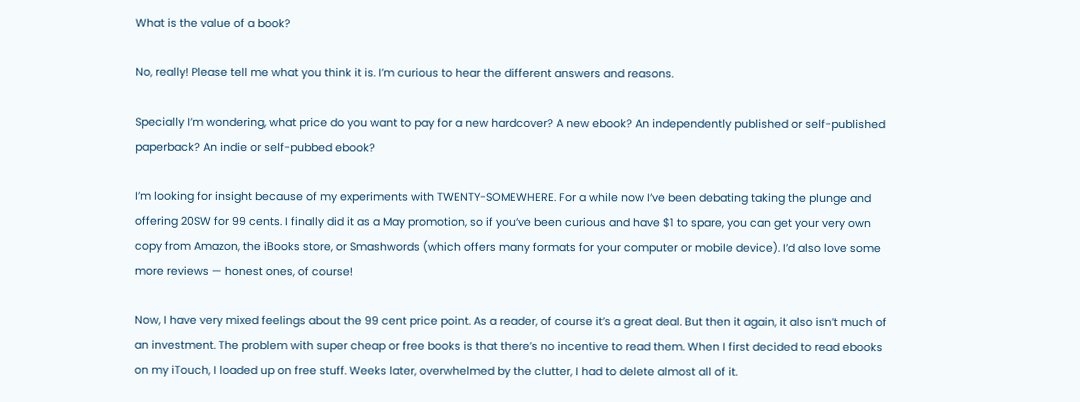What is the value of a book?

No, really! Please tell me what you think it is. I’m curious to hear the different answers and reasons.

Specially I’m wondering, what price do you want to pay for a new hardcover? A new ebook? An independently published or self-published paperback? An indie or self-pubbed ebook?

I’m looking for insight because of my experiments with TWENTY-SOMEWHERE. For a while now I’ve been debating taking the plunge and offering 20SW for 99 cents. I finally did it as a May promotion, so if you’ve been curious and have $1 to spare, you can get your very own copy from Amazon, the iBooks store, or Smashwords (which offers many formats for your computer or mobile device). I’d also love some more reviews — honest ones, of course!

Now, I have very mixed feelings about the 99 cent price point. As a reader, of course it’s a great deal. But then it again, it also isn’t much of an investment. The problem with super cheap or free books is that there’s no incentive to read them. When I first decided to read ebooks on my iTouch, I loaded up on free stuff. Weeks later, overwhelmed by the clutter, I had to delete almost all of it.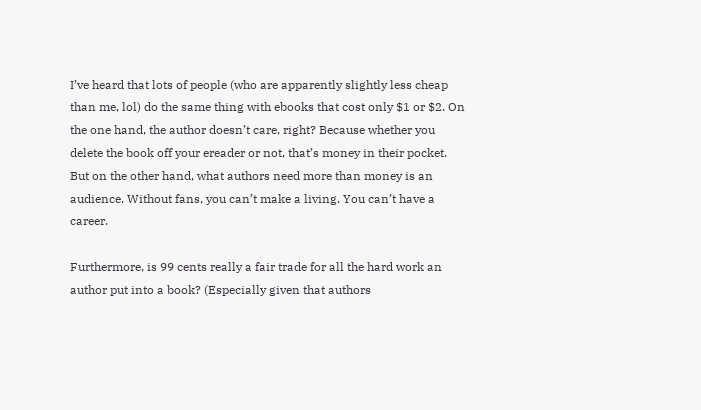I’ve heard that lots of people (who are apparently slightly less cheap than me, lol) do the same thing with ebooks that cost only $1 or $2. On the one hand, the author doesn’t care, right? Because whether you delete the book off your ereader or not, that’s money in their pocket. But on the other hand, what authors need more than money is an audience. Without fans, you can’t make a living. You can’t have a career.

Furthermore, is 99 cents really a fair trade for all the hard work an author put into a book? (Especially given that authors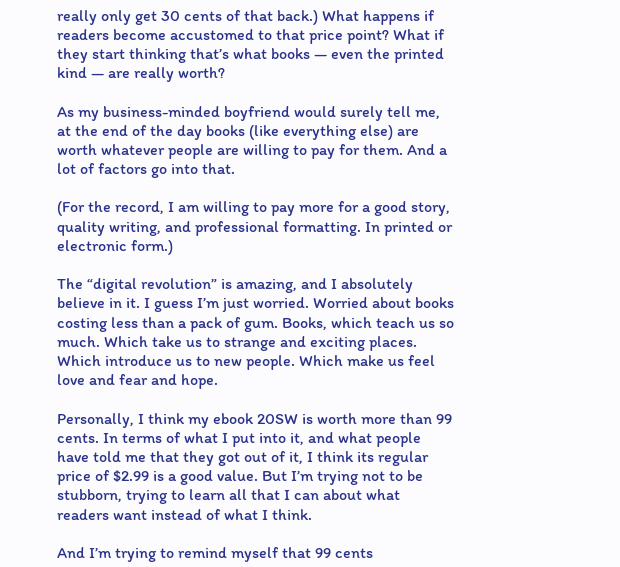really only get 30 cents of that back.) What happens if readers become accustomed to that price point? What if they start thinking that’s what books — even the printed kind — are really worth?

As my business-minded boyfriend would surely tell me, at the end of the day books (like everything else) are worth whatever people are willing to pay for them. And a lot of factors go into that.

(For the record, I am willing to pay more for a good story, quality writing, and professional formatting. In printed or electronic form.)

The “digital revolution” is amazing, and I absolutely believe in it. I guess I’m just worried. Worried about books costing less than a pack of gum. Books, which teach us so much. Which take us to strange and exciting places. Which introduce us to new people. Which make us feel love and fear and hope.

Personally, I think my ebook 20SW is worth more than 99 cents. In terms of what I put into it, and what people have told me that they got out of it, I think its regular price of $2.99 is a good value. But I’m trying not to be stubborn, trying to learn all that I can about what readers want instead of what I think.

And I’m trying to remind myself that 99 cents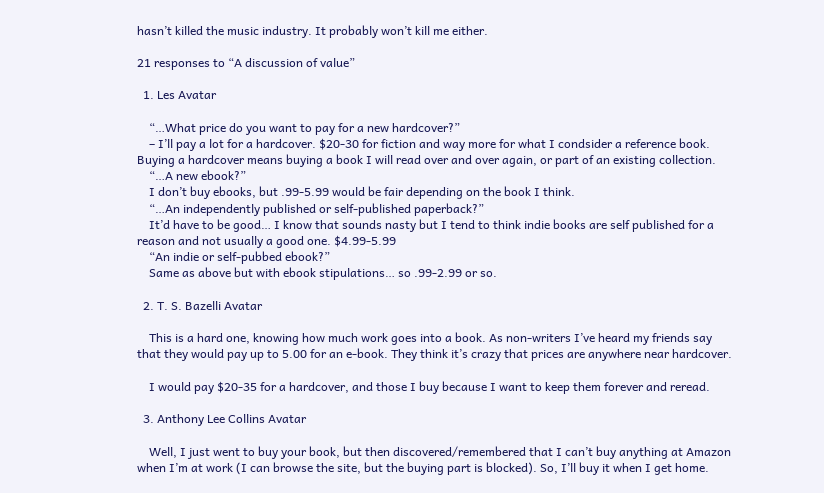hasn’t killed the music industry. It probably won’t kill me either.

21 responses to “A discussion of value”

  1. Les Avatar

    “…What price do you want to pay for a new hardcover?”
    – I’ll pay a lot for a hardcover. $20-30 for fiction and way more for what I condsider a reference book. Buying a hardcover means buying a book I will read over and over again, or part of an existing collection.
    “…A new ebook?”
    I don’t buy ebooks, but .99-5.99 would be fair depending on the book I think.
    “…An independently published or self-published paperback?”
    It’d have to be good… I know that sounds nasty but I tend to think indie books are self published for a reason and not usually a good one. $4.99-5.99
    “An indie or self-pubbed ebook?”
    Same as above but with ebook stipulations… so .99-2.99 or so.

  2. T. S. Bazelli Avatar

    This is a hard one, knowing how much work goes into a book. As non-writers I’ve heard my friends say that they would pay up to 5.00 for an e-book. They think it’s crazy that prices are anywhere near hardcover.

    I would pay $20-35 for a hardcover, and those I buy because I want to keep them forever and reread.

  3. Anthony Lee Collins Avatar

    Well, I just went to buy your book, but then discovered/remembered that I can’t buy anything at Amazon when I’m at work (I can browse the site, but the buying part is blocked). So, I’ll buy it when I get home.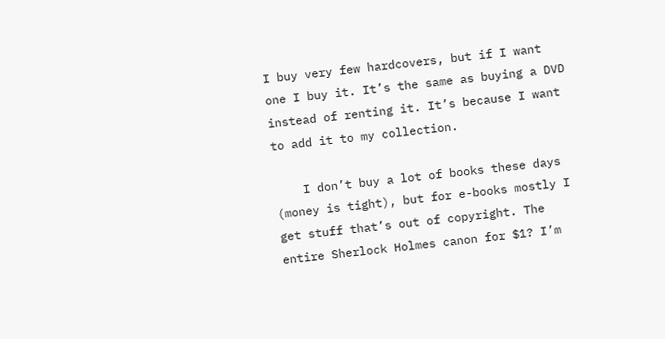I buy very few hardcovers, but if I want one I buy it. It’s the same as buying a DVD instead of renting it. It’s because I want to add it to my collection.

    I don’t buy a lot of books these days (money is tight), but for e-books mostly I get stuff that’s out of copyright. The entire Sherlock Holmes canon for $1? I’m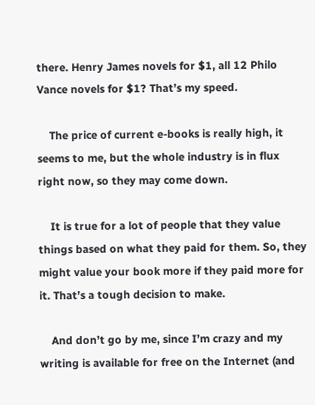there. Henry James novels for $1, all 12 Philo Vance novels for $1? That’s my speed.

    The price of current e-books is really high, it seems to me, but the whole industry is in flux right now, so they may come down.

    It is true for a lot of people that they value things based on what they paid for them. So, they might value your book more if they paid more for it. That’s a tough decision to make.

    And don’t go by me, since I’m crazy and my writing is available for free on the Internet (and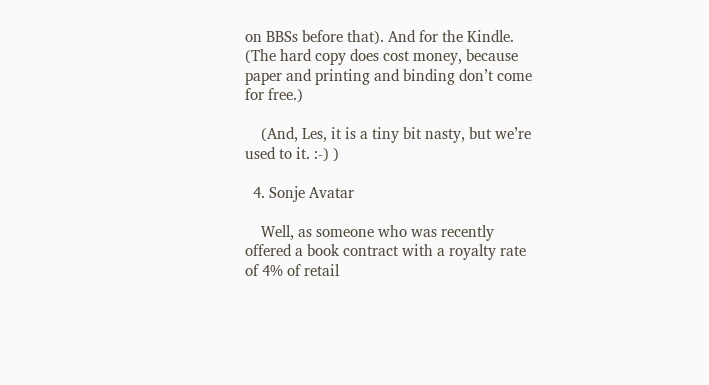on BBSs before that). And for the Kindle. (The hard copy does cost money, because paper and printing and binding don’t come for free.)

    (And, Les, it is a tiny bit nasty, but we’re used to it. :-) )

  4. Sonje Avatar

    Well, as someone who was recently offered a book contract with a royalty rate of 4% of retail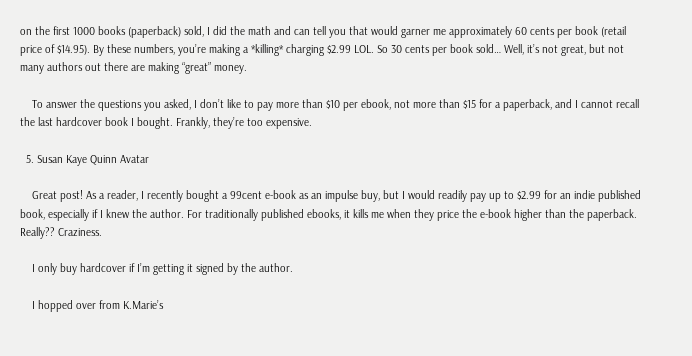on the first 1000 books (paperback) sold, I did the math and can tell you that would garner me approximately 60 cents per book (retail price of $14.95). By these numbers, you’re making a *killing* charging $2.99 LOL. So 30 cents per book sold… Well, it’s not great, but not many authors out there are making “great” money.

    To answer the questions you asked, I don’t like to pay more than $10 per ebook, not more than $15 for a paperback, and I cannot recall the last hardcover book I bought. Frankly, they’re too expensive.

  5. Susan Kaye Quinn Avatar

    Great post! As a reader, I recently bought a 99cent e-book as an impulse buy, but I would readily pay up to $2.99 for an indie published book, especially if I knew the author. For traditionally published ebooks, it kills me when they price the e-book higher than the paperback. Really?? Craziness.

    I only buy hardcover if I’m getting it signed by the author.

    I hopped over from K.Marie’s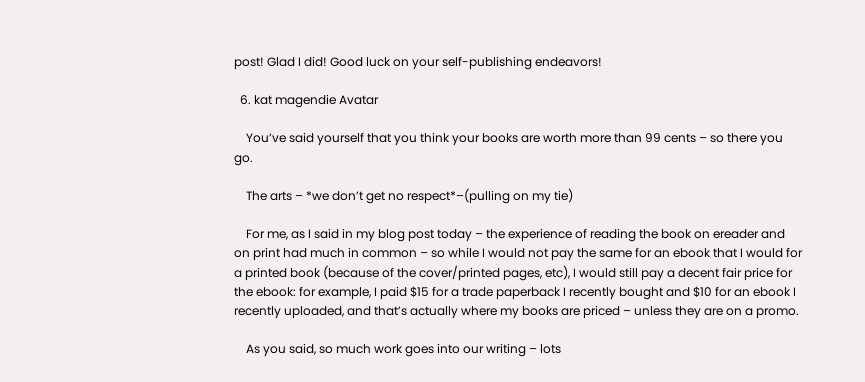post! Glad I did! Good luck on your self-publishing endeavors!

  6. kat magendie Avatar

    You’ve said yourself that you think your books are worth more than 99 cents – so there you go.

    The arts – *we don’t get no respect*–(pulling on my tie)

    For me, as I said in my blog post today – the experience of reading the book on ereader and on print had much in common – so while I would not pay the same for an ebook that I would for a printed book (because of the cover/printed pages, etc), I would still pay a decent fair price for the ebook: for example, I paid $15 for a trade paperback I recently bought and $10 for an ebook I recently uploaded, and that’s actually where my books are priced – unless they are on a promo.

    As you said, so much work goes into our writing – lots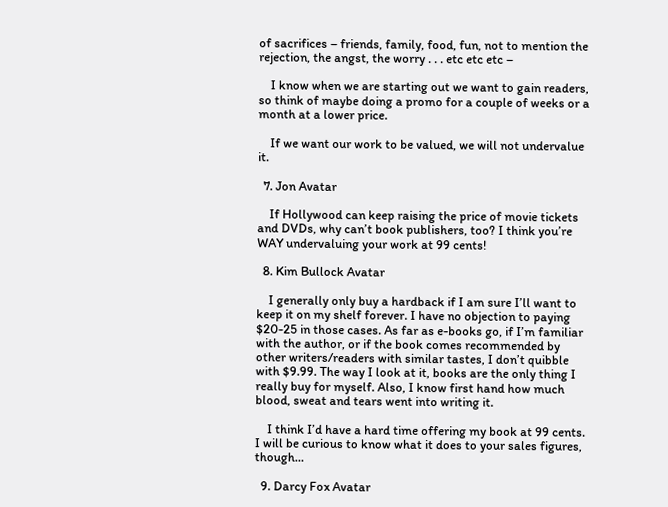of sacrifices – friends, family, food, fun, not to mention the rejection, the angst, the worry . . . etc etc etc –

    I know when we are starting out we want to gain readers, so think of maybe doing a promo for a couple of weeks or a month at a lower price.

    If we want our work to be valued, we will not undervalue it.

  7. Jon Avatar

    If Hollywood can keep raising the price of movie tickets and DVDs, why can’t book publishers, too? I think you’re WAY undervaluing your work at 99 cents!

  8. Kim Bullock Avatar

    I generally only buy a hardback if I am sure I’ll want to keep it on my shelf forever. I have no objection to paying $20-25 in those cases. As far as e-books go, if I’m familiar with the author, or if the book comes recommended by other writers/readers with similar tastes, I don’t quibble with $9.99. The way I look at it, books are the only thing I really buy for myself. Also, I know first hand how much blood, sweat and tears went into writing it.

    I think I’d have a hard time offering my book at 99 cents. I will be curious to know what it does to your sales figures, though…

  9. Darcy Fox Avatar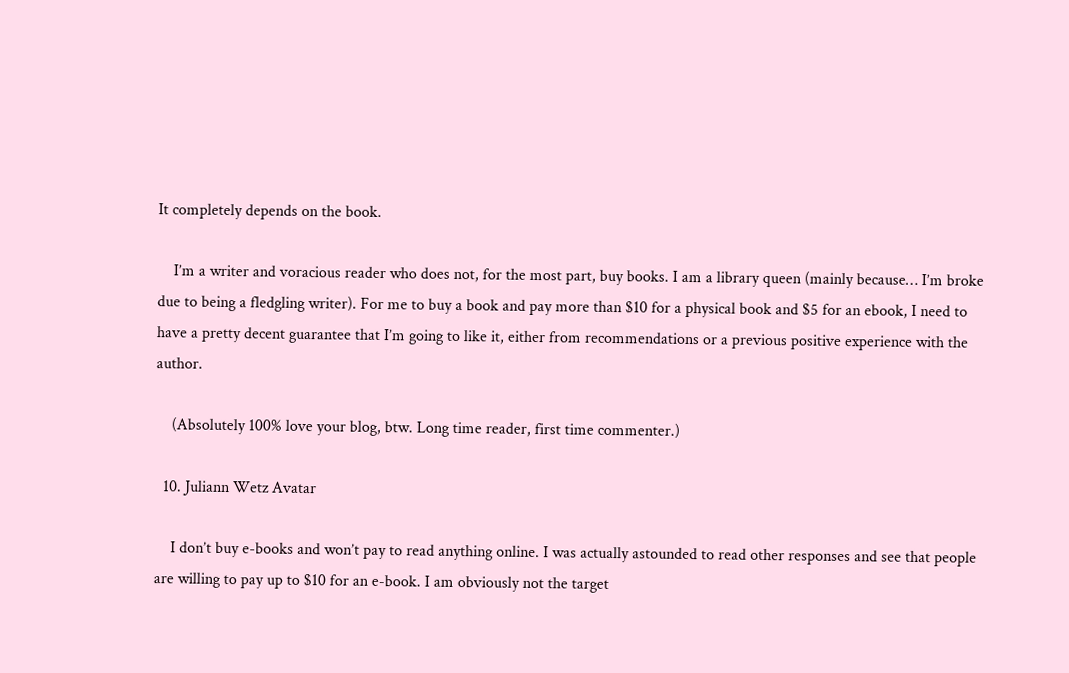It completely depends on the book.

    I’m a writer and voracious reader who does not, for the most part, buy books. I am a library queen (mainly because… I’m broke due to being a fledgling writer). For me to buy a book and pay more than $10 for a physical book and $5 for an ebook, I need to have a pretty decent guarantee that I’m going to like it, either from recommendations or a previous positive experience with the author.

    (Absolutely 100% love your blog, btw. Long time reader, first time commenter.)

  10. Juliann Wetz Avatar

    I don’t buy e-books and won’t pay to read anything online. I was actually astounded to read other responses and see that people are willing to pay up to $10 for an e-book. I am obviously not the target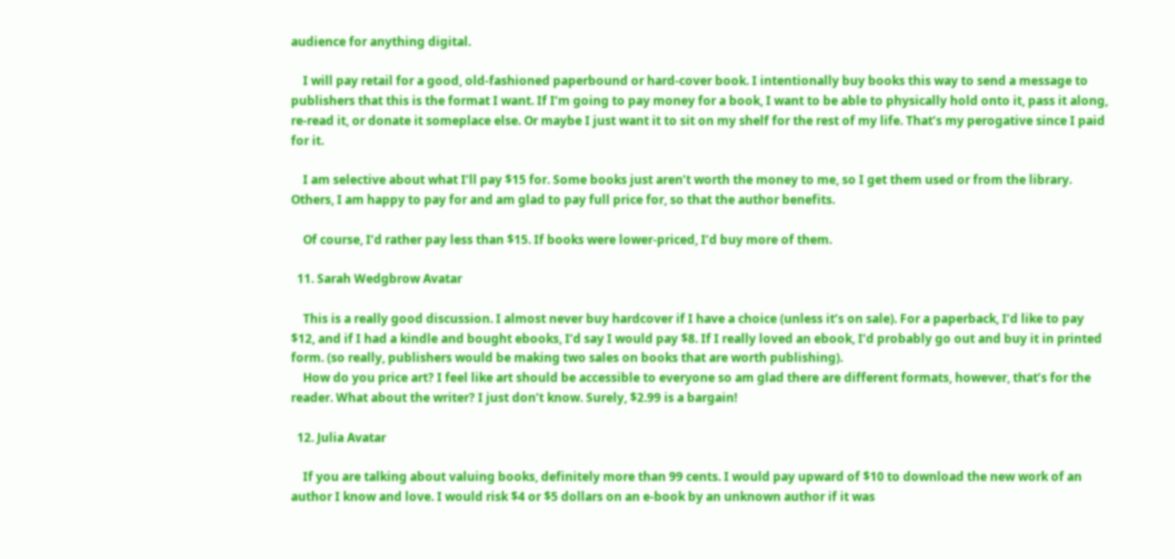audience for anything digital.

    I will pay retail for a good, old-fashioned paperbound or hard-cover book. I intentionally buy books this way to send a message to publishers that this is the format I want. If I’m going to pay money for a book, I want to be able to physically hold onto it, pass it along, re-read it, or donate it someplace else. Or maybe I just want it to sit on my shelf for the rest of my life. That’s my perogative since I paid for it.

    I am selective about what I’ll pay $15 for. Some books just aren’t worth the money to me, so I get them used or from the library. Others, I am happy to pay for and am glad to pay full price for, so that the author benefits.

    Of course, I’d rather pay less than $15. If books were lower-priced, I’d buy more of them.

  11. Sarah Wedgbrow Avatar

    This is a really good discussion. I almost never buy hardcover if I have a choice (unless it’s on sale). For a paperback, I’d like to pay $12, and if I had a kindle and bought ebooks, I’d say I would pay $8. If I really loved an ebook, I’d probably go out and buy it in printed form. (so really, publishers would be making two sales on books that are worth publishing).
    How do you price art? I feel like art should be accessible to everyone so am glad there are different formats, however, that’s for the reader. What about the writer? I just don’t know. Surely, $2.99 is a bargain!

  12. Julia Avatar

    If you are talking about valuing books, definitely more than 99 cents. I would pay upward of $10 to download the new work of an author I know and love. I would risk $4 or $5 dollars on an e-book by an unknown author if it was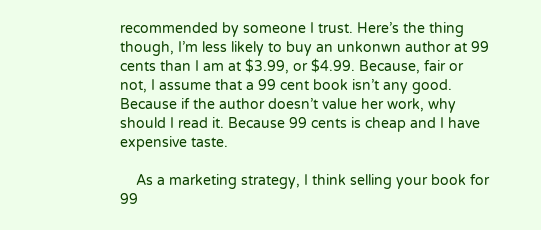recommended by someone I trust. Here’s the thing though, I’m less likely to buy an unkonwn author at 99 cents than I am at $3.99, or $4.99. Because, fair or not, I assume that a 99 cent book isn’t any good. Because if the author doesn’t value her work, why should I read it. Because 99 cents is cheap and I have expensive taste.

    As a marketing strategy, I think selling your book for 99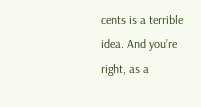cents is a terrible idea. And you’re right, as a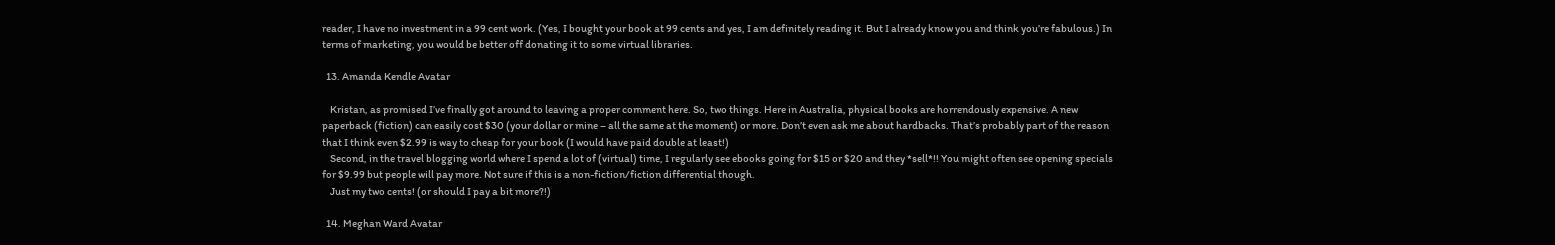reader, I have no investment in a 99 cent work. (Yes, I bought your book at 99 cents and yes, I am definitely reading it. But I already know you and think you’re fabulous.) In terms of marketing, you would be better off donating it to some virtual libraries.

  13. Amanda Kendle Avatar

    Kristan, as promised I’ve finally got around to leaving a proper comment here. So, two things. Here in Australia, physical books are horrendously expensive. A new paperback (fiction) can easily cost $30 (your dollar or mine – all the same at the moment) or more. Don’t even ask me about hardbacks. That’s probably part of the reason that I think even $2.99 is way to cheap for your book (I would have paid double at least!)
    Second, in the travel blogging world where I spend a lot of (virtual) time, I regularly see ebooks going for $15 or $20 and they *sell*!! You might often see opening specials for $9.99 but people will pay more. Not sure if this is a non-fiction/fiction differential though.
    Just my two cents! (or should I pay a bit more?!)

  14. Meghan Ward Avatar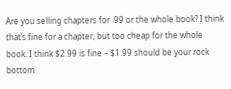Are you selling chapters for .99 or the whole book? I think that’s fine for a chapter, but too cheap for the whole book. I think $2.99 is fine – $1.99 should be your rock bottom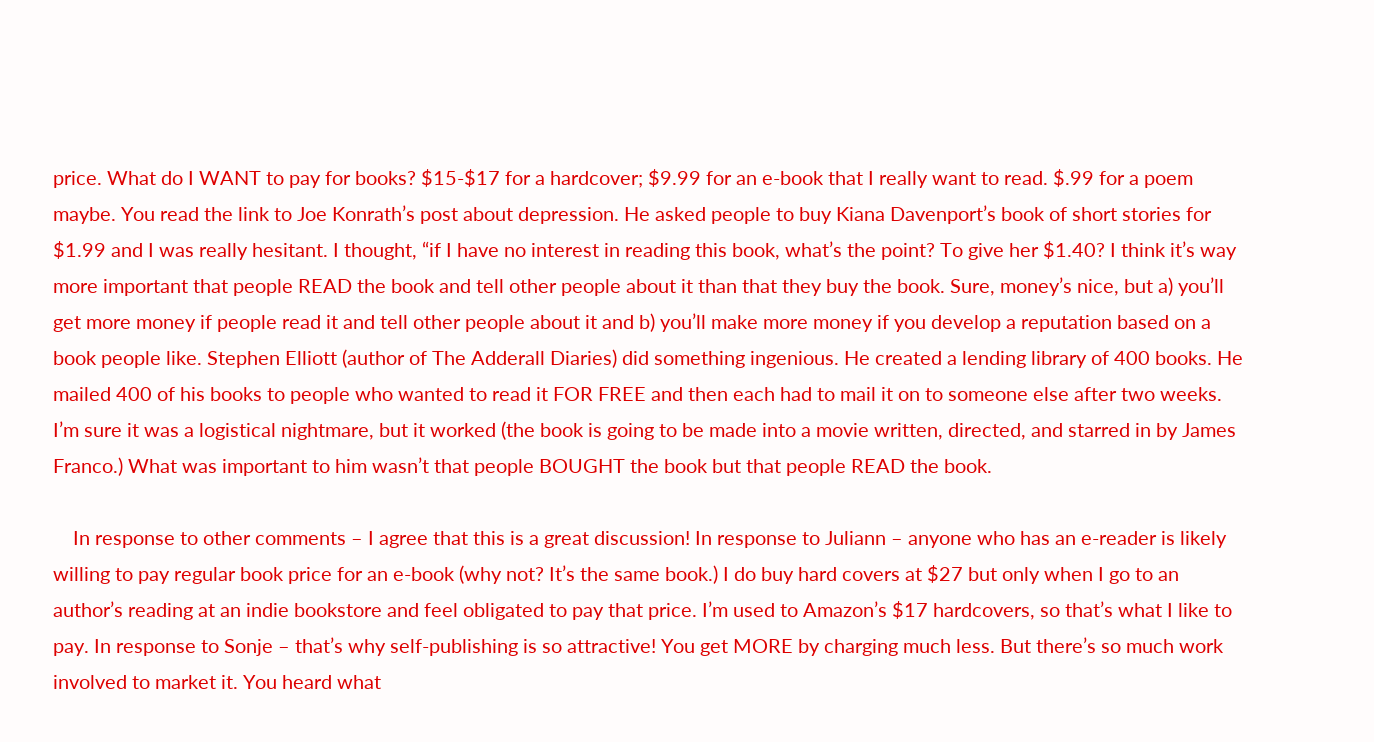price. What do I WANT to pay for books? $15-$17 for a hardcover; $9.99 for an e-book that I really want to read. $.99 for a poem maybe. You read the link to Joe Konrath’s post about depression. He asked people to buy Kiana Davenport’s book of short stories for $1.99 and I was really hesitant. I thought, “if I have no interest in reading this book, what’s the point? To give her $1.40? I think it’s way more important that people READ the book and tell other people about it than that they buy the book. Sure, money’s nice, but a) you’ll get more money if people read it and tell other people about it and b) you’ll make more money if you develop a reputation based on a book people like. Stephen Elliott (author of The Adderall Diaries) did something ingenious. He created a lending library of 400 books. He mailed 400 of his books to people who wanted to read it FOR FREE and then each had to mail it on to someone else after two weeks. I’m sure it was a logistical nightmare, but it worked (the book is going to be made into a movie written, directed, and starred in by James Franco.) What was important to him wasn’t that people BOUGHT the book but that people READ the book.

    In response to other comments – I agree that this is a great discussion! In response to Juliann – anyone who has an e-reader is likely willing to pay regular book price for an e-book (why not? It’s the same book.) I do buy hard covers at $27 but only when I go to an author’s reading at an indie bookstore and feel obligated to pay that price. I’m used to Amazon’s $17 hardcovers, so that’s what I like to pay. In response to Sonje – that’s why self-publishing is so attractive! You get MORE by charging much less. But there’s so much work involved to market it. You heard what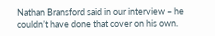Nathan Bransford said in our interview – he couldn’t have done that cover on his own.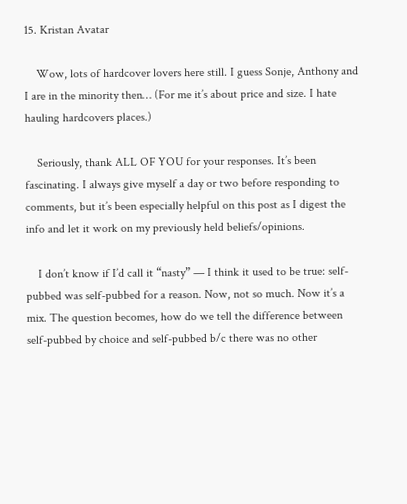15. Kristan Avatar

    Wow, lots of hardcover lovers here still. I guess Sonje, Anthony and I are in the minority then… (For me it’s about price and size. I hate hauling hardcovers places.)

    Seriously, thank ALL OF YOU for your responses. It’s been fascinating. I always give myself a day or two before responding to comments, but it’s been especially helpful on this post as I digest the info and let it work on my previously held beliefs/opinions.

    I don’t know if I’d call it “nasty” — I think it used to be true: self-pubbed was self-pubbed for a reason. Now, not so much. Now it’s a mix. The question becomes, how do we tell the difference between self-pubbed by choice and self-pubbed b/c there was no other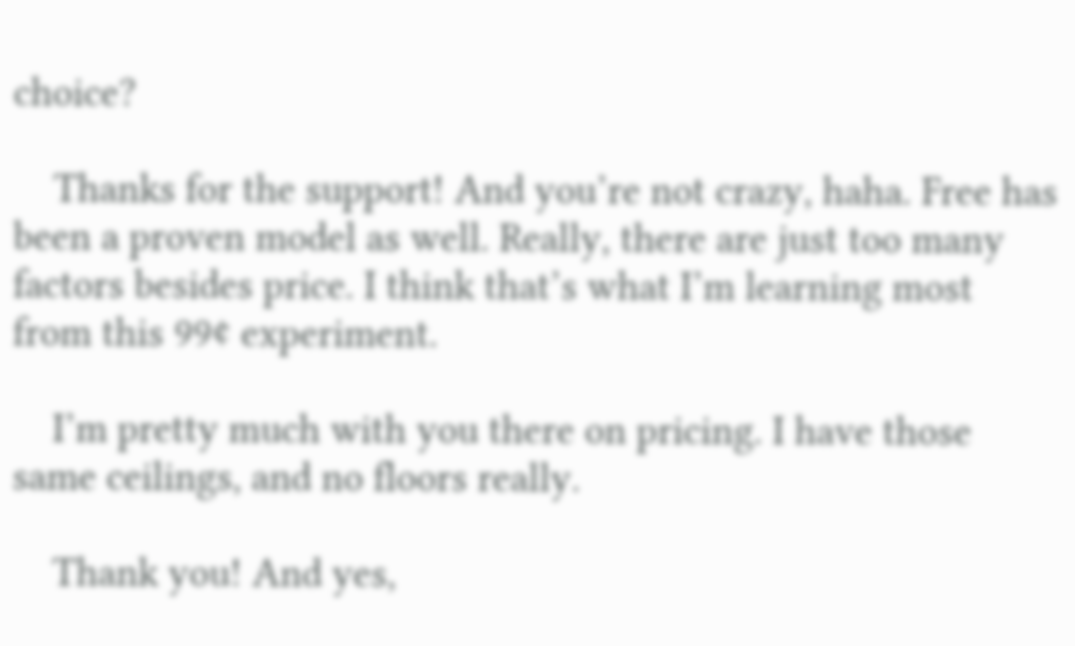choice?

    Thanks for the support! And you’re not crazy, haha. Free has been a proven model as well. Really, there are just too many factors besides price. I think that’s what I’m learning most from this 99¢ experiment.

    I’m pretty much with you there on pricing. I have those same ceilings, and no floors really.

    Thank you! And yes,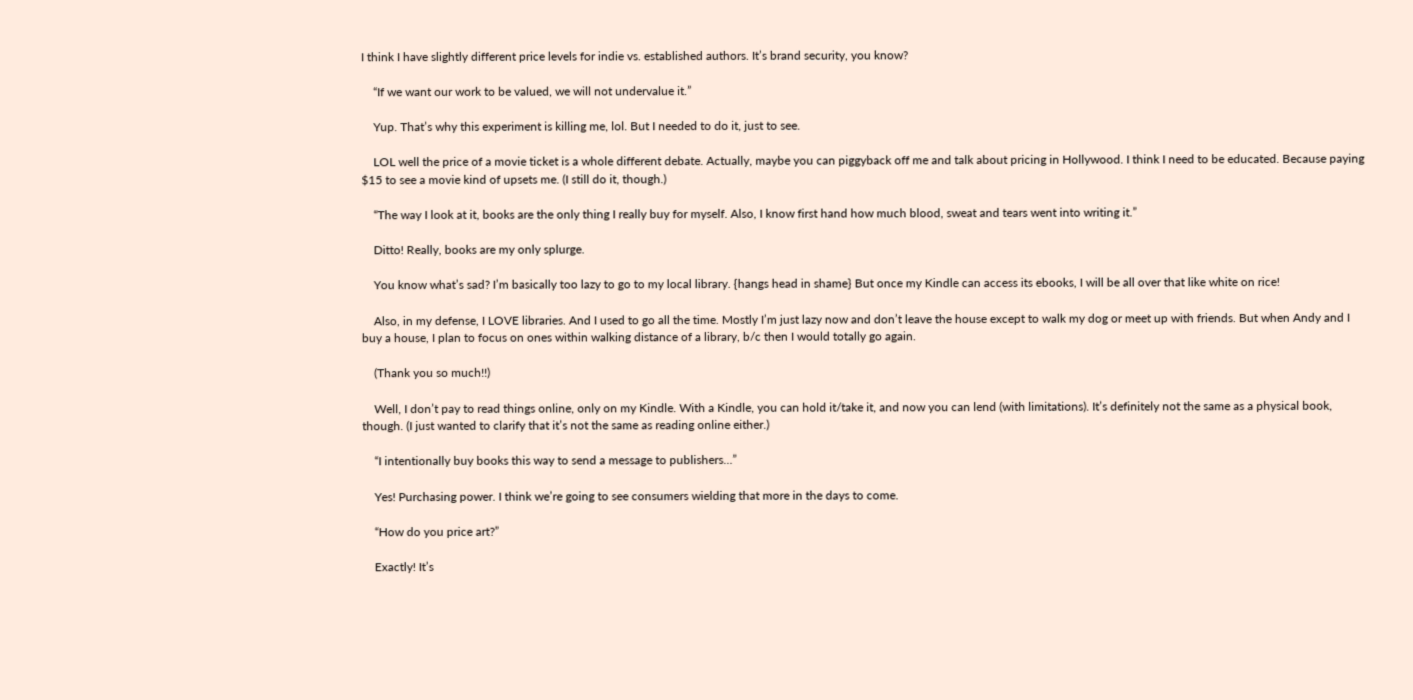I think I have slightly different price levels for indie vs. established authors. It’s brand security, you know?

    “If we want our work to be valued, we will not undervalue it.”

    Yup. That’s why this experiment is killing me, lol. But I needed to do it, just to see.

    LOL well the price of a movie ticket is a whole different debate. Actually, maybe you can piggyback off me and talk about pricing in Hollywood. I think I need to be educated. Because paying $15 to see a movie kind of upsets me. (I still do it, though.)

    “The way I look at it, books are the only thing I really buy for myself. Also, I know first hand how much blood, sweat and tears went into writing it.”

    Ditto! Really, books are my only splurge.

    You know what’s sad? I’m basically too lazy to go to my local library. {hangs head in shame} But once my Kindle can access its ebooks, I will be all over that like white on rice!

    Also, in my defense, I LOVE libraries. And I used to go all the time. Mostly I’m just lazy now and don’t leave the house except to walk my dog or meet up with friends. But when Andy and I buy a house, I plan to focus on ones within walking distance of a library, b/c then I would totally go again.

    (Thank you so much!!)

    Well, I don’t pay to read things online, only on my Kindle. With a Kindle, you can hold it/take it, and now you can lend (with limitations). It’s definitely not the same as a physical book, though. (I just wanted to clarify that it’s not the same as reading online either.)

    “I intentionally buy books this way to send a message to publishers…”

    Yes! Purchasing power. I think we’re going to see consumers wielding that more in the days to come.

    “How do you price art?”

    Exactly! It’s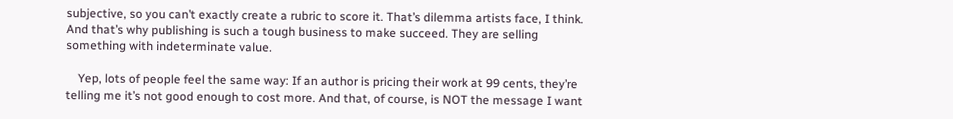subjective, so you can’t exactly create a rubric to score it. That’s dilemma artists face, I think. And that’s why publishing is such a tough business to make succeed. They are selling something with indeterminate value.

    Yep, lots of people feel the same way: If an author is pricing their work at 99 cents, they’re telling me it’s not good enough to cost more. And that, of course, is NOT the message I want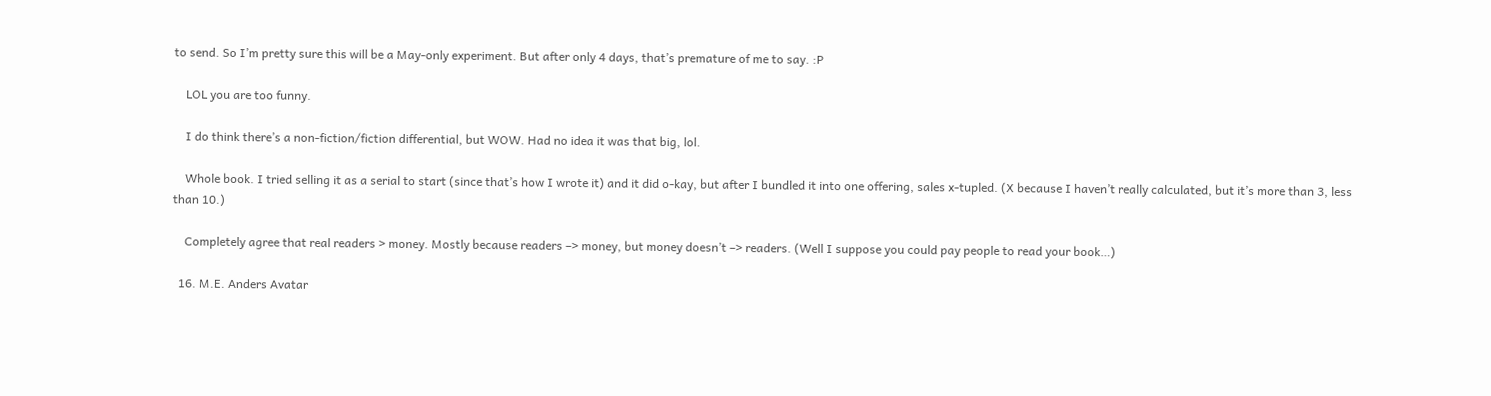to send. So I’m pretty sure this will be a May-only experiment. But after only 4 days, that’s premature of me to say. :P

    LOL you are too funny.

    I do think there’s a non-fiction/fiction differential, but WOW. Had no idea it was that big, lol.

    Whole book. I tried selling it as a serial to start (since that’s how I wrote it) and it did o-kay, but after I bundled it into one offering, sales x-tupled. (X because I haven’t really calculated, but it’s more than 3, less than 10.)

    Completely agree that real readers > money. Mostly because readers –> money, but money doesn’t –> readers. (Well I suppose you could pay people to read your book…)

  16. M.E. Anders Avatar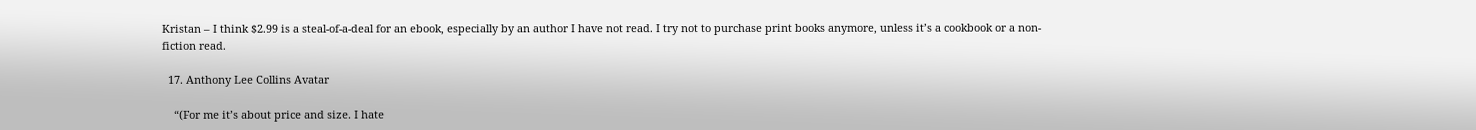Kristan – I think $2.99 is a steal-of-a-deal for an ebook, especially by an author I have not read. I try not to purchase print books anymore, unless it’s a cookbook or a non-fiction read.

  17. Anthony Lee Collins Avatar

    “(For me it’s about price and size. I hate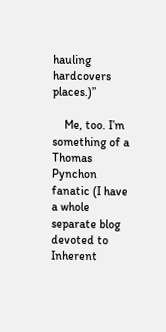hauling hardcovers places.)”

    Me, too. I’m something of a Thomas Pynchon fanatic (I have a whole separate blog devoted to Inherent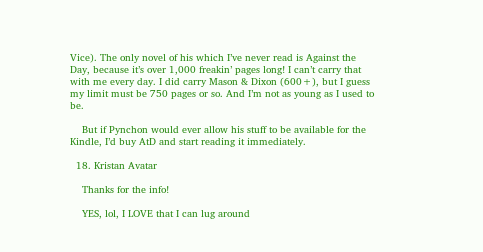Vice). The only novel of his which I’ve never read is Against the Day, because it’s over 1,000 freakin’ pages long! I can’t carry that with me every day. I did carry Mason & Dixon (600+), but I guess my limit must be 750 pages or so. And I’m not as young as I used to be.

    But if Pynchon would ever allow his stuff to be available for the Kindle, I’d buy AtD and start reading it immediately.

  18. Kristan Avatar

    Thanks for the info!

    YES, lol, I LOVE that I can lug around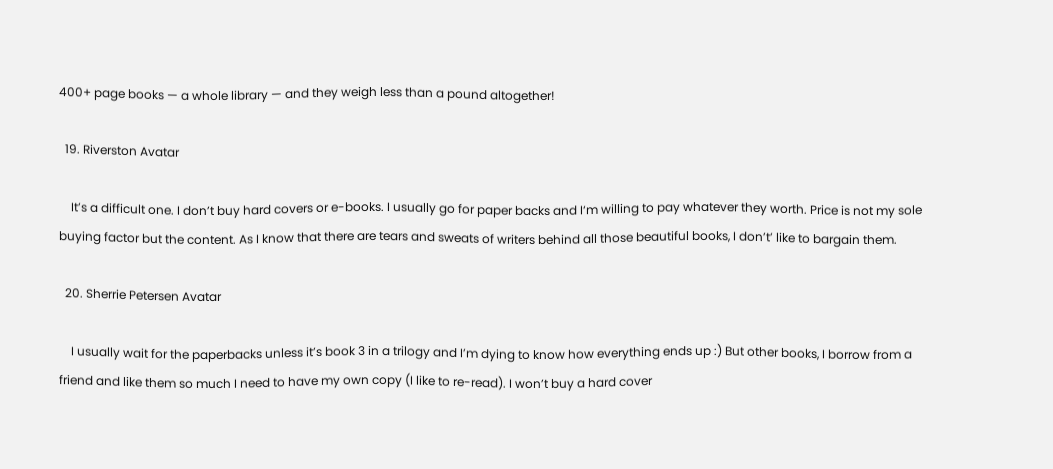400+ page books — a whole library — and they weigh less than a pound altogether!

  19. Riverston Avatar

    It’s a difficult one. I don’t buy hard covers or e-books. I usually go for paper backs and I‘m willing to pay whatever they worth. Price is not my sole buying factor but the content. As I know that there are tears and sweats of writers behind all those beautiful books, I don’t’ like to bargain them.

  20. Sherrie Petersen Avatar

    I usually wait for the paperbacks unless it’s book 3 in a trilogy and I’m dying to know how everything ends up :) But other books, I borrow from a friend and like them so much I need to have my own copy (I like to re-read). I won’t buy a hard cover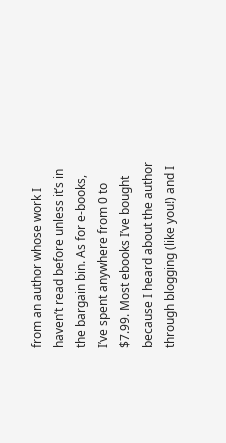from an author whose work I haven’t read before unless it’s in the bargain bin. As for e-books, I’ve spent anywhere from 0 to $7.99. Most ebooks I’ve bought because I heard about the author through blogging (like you!) and I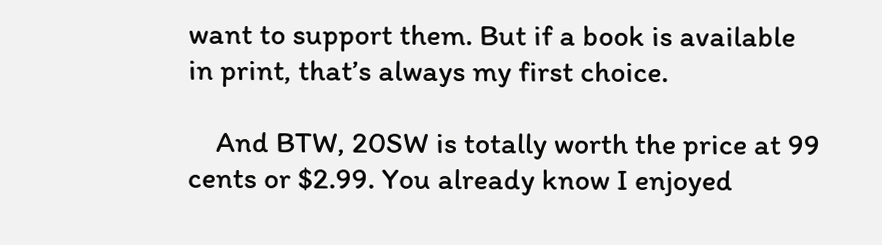want to support them. But if a book is available in print, that’s always my first choice.

    And BTW, 20SW is totally worth the price at 99 cents or $2.99. You already know I enjoyed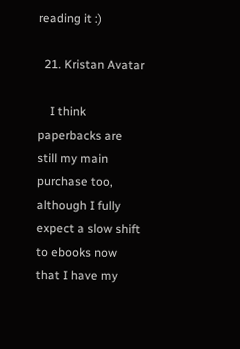reading it :)

  21. Kristan Avatar

    I think paperbacks are still my main purchase too, although I fully expect a slow shift to ebooks now that I have my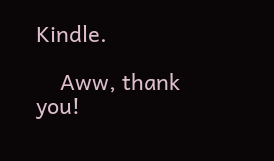Kindle.

    Aww, thank you!